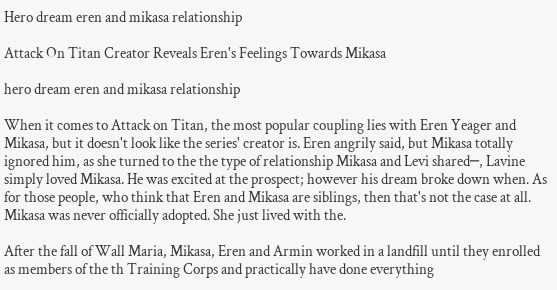Hero dream eren and mikasa relationship

Attack On Titan Creator Reveals Eren's Feelings Towards Mikasa

hero dream eren and mikasa relationship

When it comes to Attack on Titan, the most popular coupling lies with Eren Yeager and Mikasa, but it doesn't look like the series' creator is. Eren angrily said, but Mikasa totally ignored him, as she turned to the the type of relationship Mikasa and Levi shared─, Lavine simply loved Mikasa. He was excited at the prospect; however his dream broke down when. As for those people, who think that Eren and Mikasa are siblings, then that's not the case at all. Mikasa was never officially adopted. She just lived with the.

After the fall of Wall Maria, Mikasa, Eren and Armin worked in a landfill until they enrolled as members of the th Training Corps and practically have done everything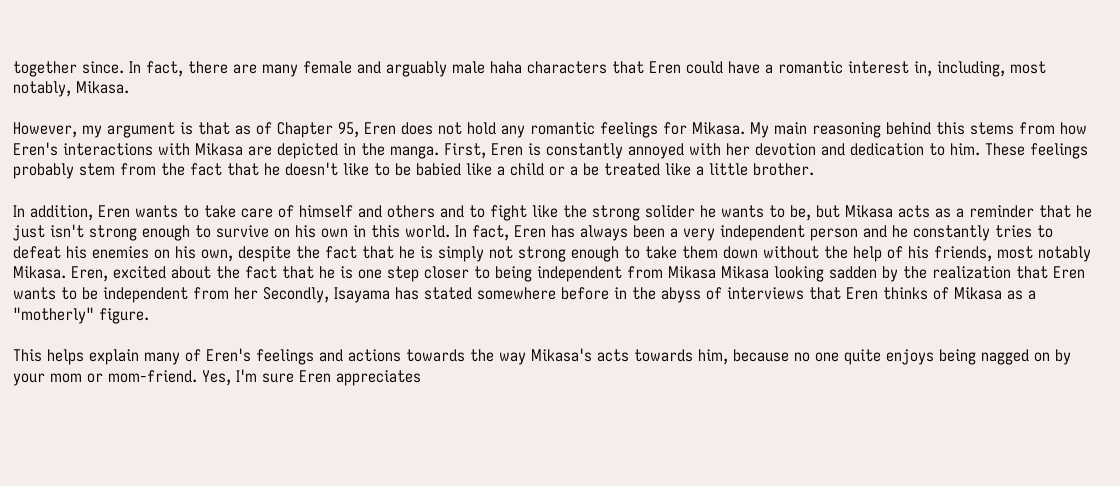together since. In fact, there are many female and arguably male haha characters that Eren could have a romantic interest in, including, most notably, Mikasa.

However, my argument is that as of Chapter 95, Eren does not hold any romantic feelings for Mikasa. My main reasoning behind this stems from how Eren's interactions with Mikasa are depicted in the manga. First, Eren is constantly annoyed with her devotion and dedication to him. These feelings probably stem from the fact that he doesn't like to be babied like a child or a be treated like a little brother.

In addition, Eren wants to take care of himself and others and to fight like the strong solider he wants to be, but Mikasa acts as a reminder that he just isn't strong enough to survive on his own in this world. In fact, Eren has always been a very independent person and he constantly tries to defeat his enemies on his own, despite the fact that he is simply not strong enough to take them down without the help of his friends, most notably Mikasa. Eren, excited about the fact that he is one step closer to being independent from Mikasa Mikasa looking sadden by the realization that Eren wants to be independent from her Secondly, Isayama has stated somewhere before in the abyss of interviews that Eren thinks of Mikasa as a "motherly" figure.

This helps explain many of Eren's feelings and actions towards the way Mikasa's acts towards him, because no one quite enjoys being nagged on by your mom or mom-friend. Yes, I'm sure Eren appreciates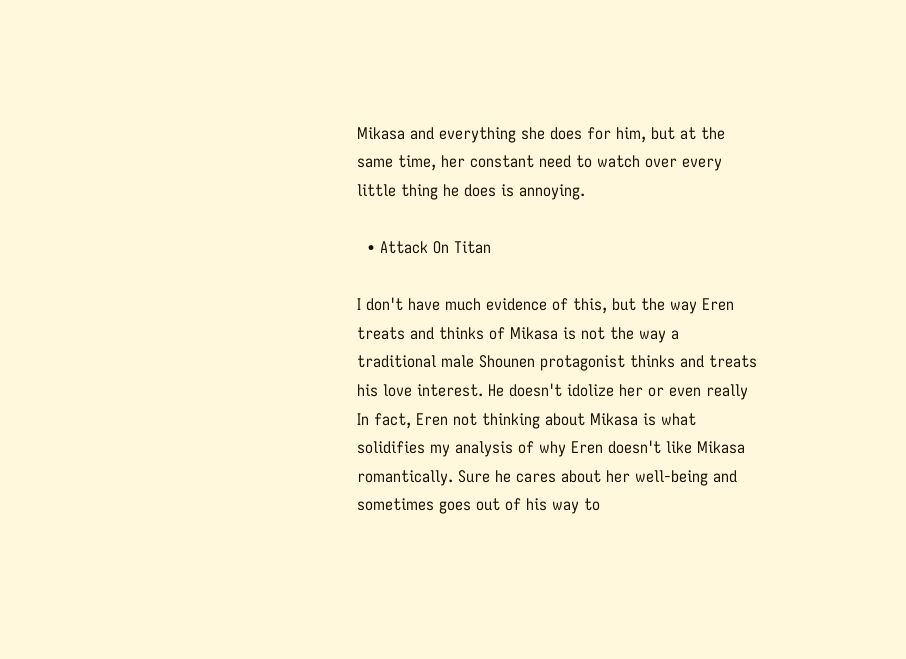Mikasa and everything she does for him, but at the same time, her constant need to watch over every little thing he does is annoying.

  • Attack On Titan

I don't have much evidence of this, but the way Eren treats and thinks of Mikasa is not the way a traditional male Shounen protagonist thinks and treats his love interest. He doesn't idolize her or even really In fact, Eren not thinking about Mikasa is what solidifies my analysis of why Eren doesn't like Mikasa romantically. Sure he cares about her well-being and sometimes goes out of his way to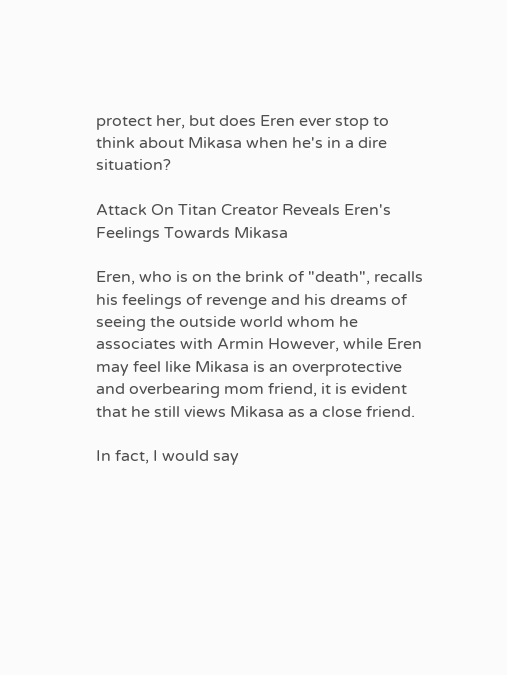protect her, but does Eren ever stop to think about Mikasa when he's in a dire situation?

Attack On Titan Creator Reveals Eren's Feelings Towards Mikasa

Eren, who is on the brink of "death", recalls his feelings of revenge and his dreams of seeing the outside world whom he associates with Armin However, while Eren may feel like Mikasa is an overprotective and overbearing mom friend, it is evident that he still views Mikasa as a close friend.

In fact, I would say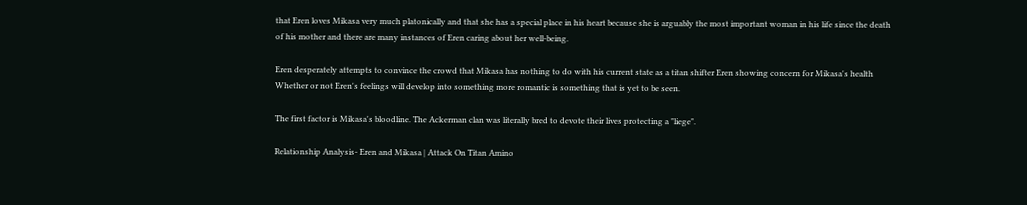that Eren loves Mikasa very much platonically and that she has a special place in his heart because she is arguably the most important woman in his life since the death of his mother and there are many instances of Eren caring about her well-being.

Eren desperately attempts to convince the crowd that Mikasa has nothing to do with his current state as a titan shifter Eren showing concern for Mikasa's health Whether or not Eren's feelings will develop into something more romantic is something that is yet to be seen.

The first factor is Mikasa's bloodline. The Ackerman clan was literally bred to devote their lives protecting a "liege".

Relationship Analysis- Eren and Mikasa | Attack On Titan Amino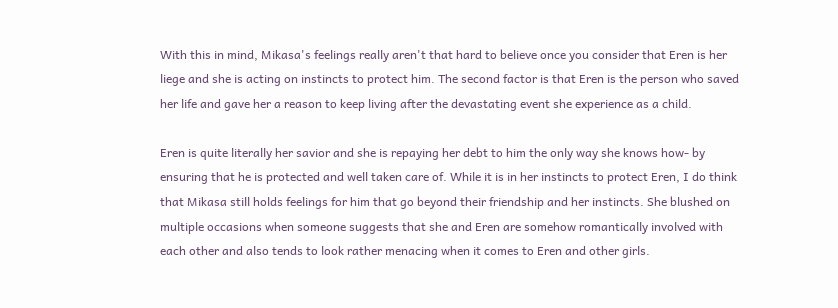With this in mind, Mikasa's feelings really aren't that hard to believe once you consider that Eren is her liege and she is acting on instincts to protect him. The second factor is that Eren is the person who saved her life and gave her a reason to keep living after the devastating event she experience as a child.

Eren is quite literally her savior and she is repaying her debt to him the only way she knows how- by ensuring that he is protected and well taken care of. While it is in her instincts to protect Eren, I do think that Mikasa still holds feelings for him that go beyond their friendship and her instincts. She blushed on multiple occasions when someone suggests that she and Eren are somehow romantically involved with each other and also tends to look rather menacing when it comes to Eren and other girls.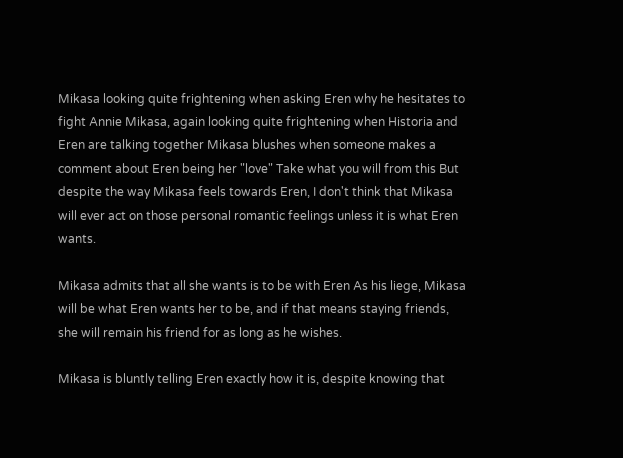Mikasa looking quite frightening when asking Eren why he hesitates to fight Annie Mikasa, again looking quite frightening when Historia and Eren are talking together Mikasa blushes when someone makes a comment about Eren being her "love" Take what you will from this But despite the way Mikasa feels towards Eren, I don't think that Mikasa will ever act on those personal romantic feelings unless it is what Eren wants.

Mikasa admits that all she wants is to be with Eren As his liege, Mikasa will be what Eren wants her to be, and if that means staying friends, she will remain his friend for as long as he wishes.

Mikasa is bluntly telling Eren exactly how it is, despite knowing that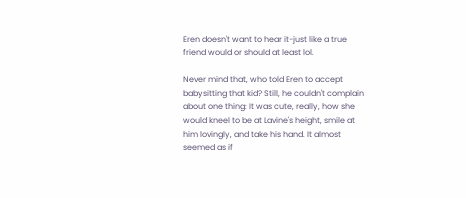Eren doesn't want to hear it-just like a true friend would or should at least lol.

Never mind that, who told Eren to accept babysitting that kid? Still, he couldn't complain about one thing: It was cute, really, how she would kneel to be at Lavine's height, smile at him lovingly, and take his hand. It almost seemed as if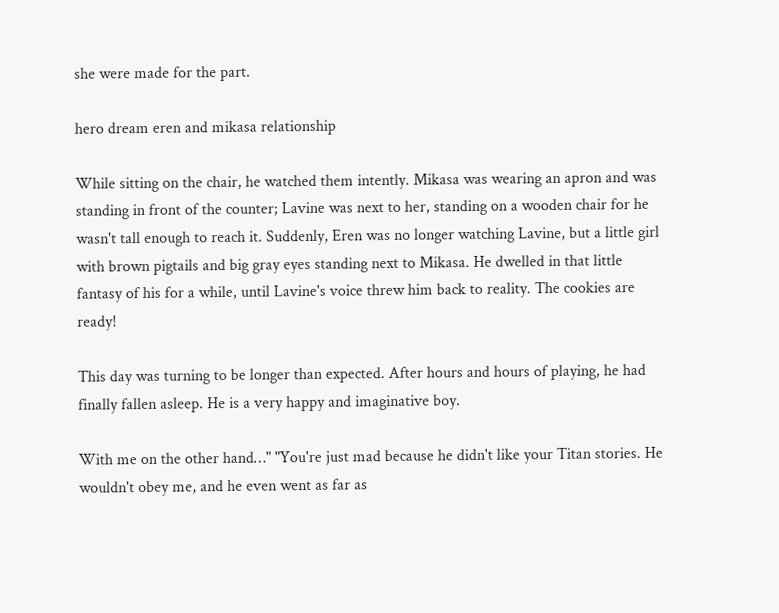she were made for the part.

hero dream eren and mikasa relationship

While sitting on the chair, he watched them intently. Mikasa was wearing an apron and was standing in front of the counter; Lavine was next to her, standing on a wooden chair for he wasn't tall enough to reach it. Suddenly, Eren was no longer watching Lavine, but a little girl with brown pigtails and big gray eyes standing next to Mikasa. He dwelled in that little fantasy of his for a while, until Lavine's voice threw him back to reality. The cookies are ready!

This day was turning to be longer than expected. After hours and hours of playing, he had finally fallen asleep. He is a very happy and imaginative boy.

With me on the other hand…" "You're just mad because he didn't like your Titan stories. He wouldn't obey me, and he even went as far as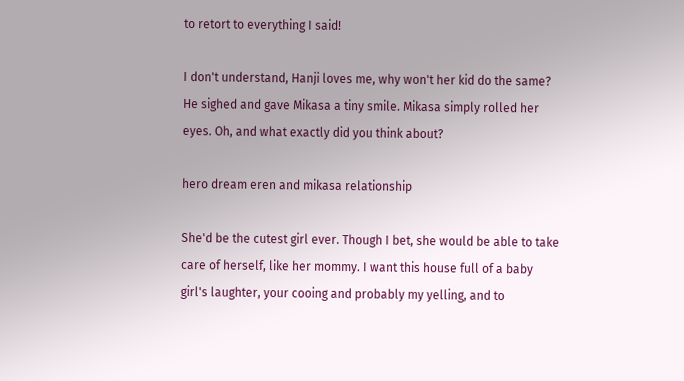to retort to everything I said!

I don't understand, Hanji loves me, why won't her kid do the same? He sighed and gave Mikasa a tiny smile. Mikasa simply rolled her eyes. Oh, and what exactly did you think about?

hero dream eren and mikasa relationship

She'd be the cutest girl ever. Though I bet, she would be able to take care of herself, like her mommy. I want this house full of a baby girl's laughter, your cooing and probably my yelling, and to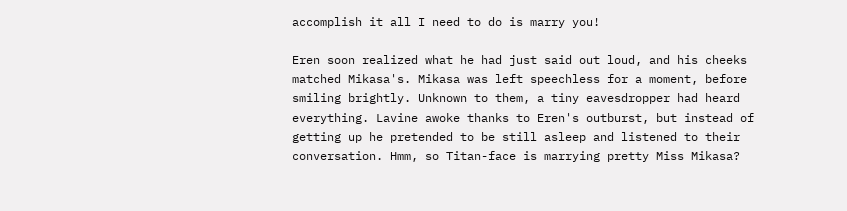accomplish it all I need to do is marry you!

Eren soon realized what he had just said out loud, and his cheeks matched Mikasa's. Mikasa was left speechless for a moment, before smiling brightly. Unknown to them, a tiny eavesdropper had heard everything. Lavine awoke thanks to Eren's outburst, but instead of getting up he pretended to be still asleep and listened to their conversation. Hmm, so Titan-face is marrying pretty Miss Mikasa?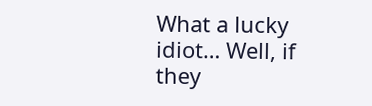What a lucky idiot… Well, if they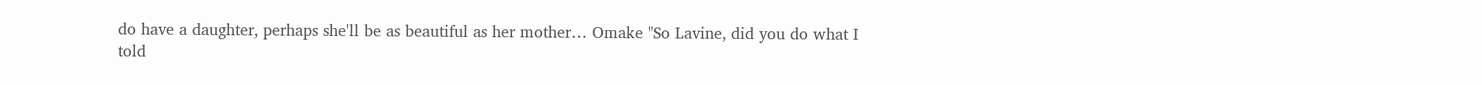do have a daughter, perhaps she'll be as beautiful as her mother… Omake "So Lavine, did you do what I told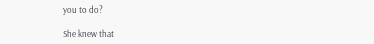you to do?

She knew that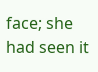face; she had seen it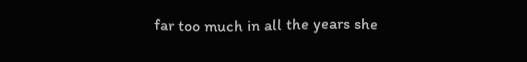far too much in all the years she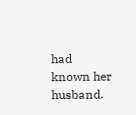had known her husband.